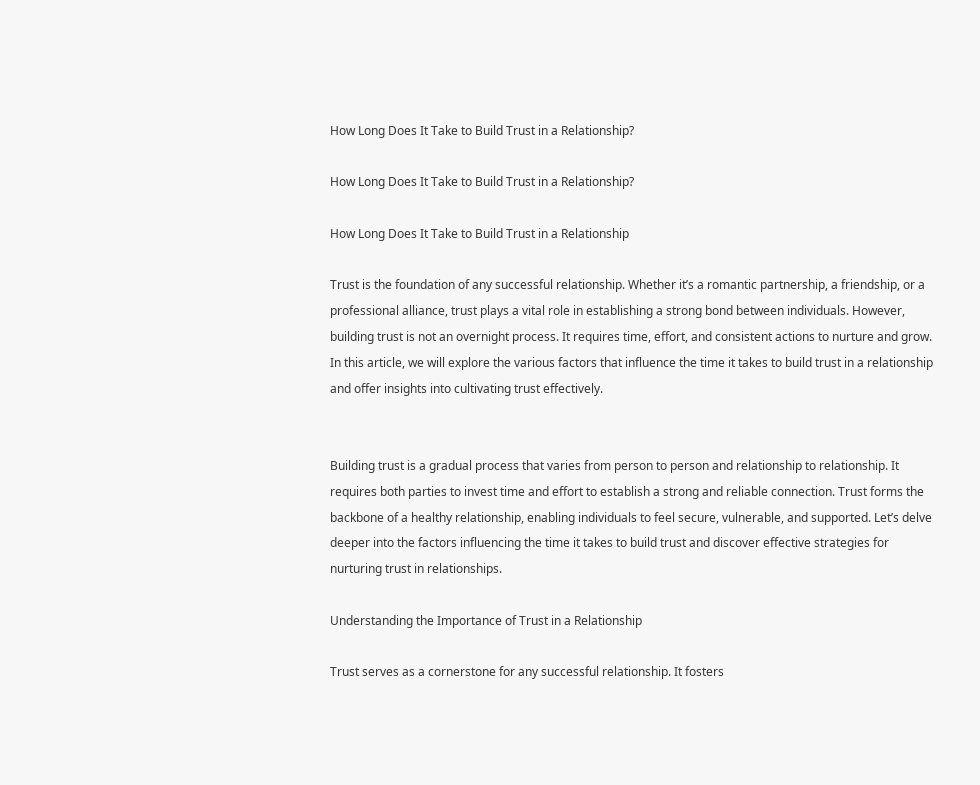How Long Does It Take to Build Trust in a Relationship?

How Long Does It Take to Build Trust in a Relationship?

How Long Does It Take to Build Trust in a Relationship

Trust is the foundation of any successful relationship. Whether it’s a romantic partnership, a friendship, or a professional alliance, trust plays a vital role in establishing a strong bond between individuals. However, building trust is not an overnight process. It requires time, effort, and consistent actions to nurture and grow. In this article, we will explore the various factors that influence the time it takes to build trust in a relationship and offer insights into cultivating trust effectively.


Building trust is a gradual process that varies from person to person and relationship to relationship. It requires both parties to invest time and effort to establish a strong and reliable connection. Trust forms the backbone of a healthy relationship, enabling individuals to feel secure, vulnerable, and supported. Let’s delve deeper into the factors influencing the time it takes to build trust and discover effective strategies for nurturing trust in relationships.

Understanding the Importance of Trust in a Relationship

Trust serves as a cornerstone for any successful relationship. It fosters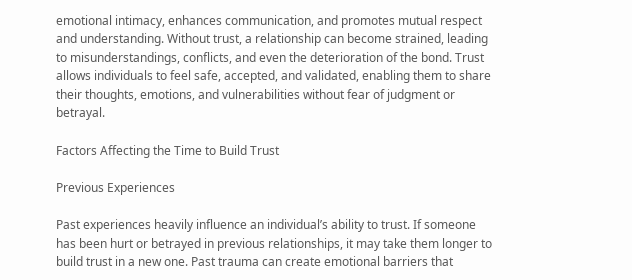emotional intimacy, enhances communication, and promotes mutual respect and understanding. Without trust, a relationship can become strained, leading to misunderstandings, conflicts, and even the deterioration of the bond. Trust allows individuals to feel safe, accepted, and validated, enabling them to share their thoughts, emotions, and vulnerabilities without fear of judgment or betrayal.

Factors Affecting the Time to Build Trust

Previous Experiences

Past experiences heavily influence an individual’s ability to trust. If someone has been hurt or betrayed in previous relationships, it may take them longer to build trust in a new one. Past trauma can create emotional barriers that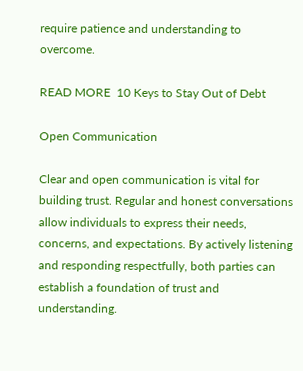require patience and understanding to overcome.

READ MORE  10 Keys to Stay Out of Debt

Open Communication

Clear and open communication is vital for building trust. Regular and honest conversations allow individuals to express their needs, concerns, and expectations. By actively listening and responding respectfully, both parties can establish a foundation of trust and understanding.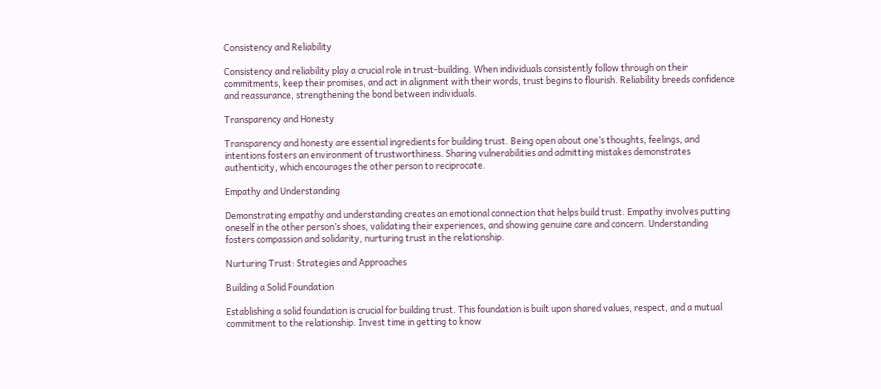Consistency and Reliability

Consistency and reliability play a crucial role in trust-building. When individuals consistently follow through on their commitments, keep their promises, and act in alignment with their words, trust begins to flourish. Reliability breeds confidence and reassurance, strengthening the bond between individuals.

Transparency and Honesty

Transparency and honesty are essential ingredients for building trust. Being open about one’s thoughts, feelings, and intentions fosters an environment of trustworthiness. Sharing vulnerabilities and admitting mistakes demonstrates authenticity, which encourages the other person to reciprocate.

Empathy and Understanding

Demonstrating empathy and understanding creates an emotional connection that helps build trust. Empathy involves putting oneself in the other person’s shoes, validating their experiences, and showing genuine care and concern. Understanding fosters compassion and solidarity, nurturing trust in the relationship.

Nurturing Trust: Strategies and Approaches

Building a Solid Foundation

Establishing a solid foundation is crucial for building trust. This foundation is built upon shared values, respect, and a mutual commitment to the relationship. Invest time in getting to know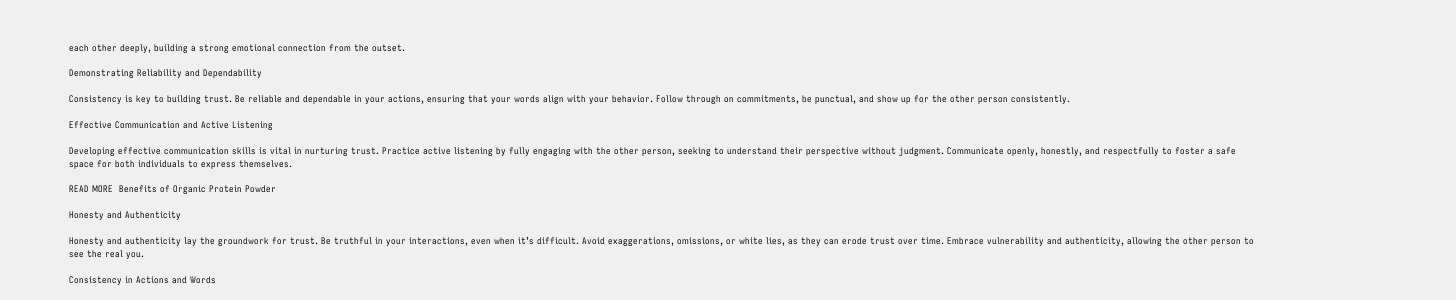each other deeply, building a strong emotional connection from the outset.

Demonstrating Reliability and Dependability

Consistency is key to building trust. Be reliable and dependable in your actions, ensuring that your words align with your behavior. Follow through on commitments, be punctual, and show up for the other person consistently.

Effective Communication and Active Listening

Developing effective communication skills is vital in nurturing trust. Practice active listening by fully engaging with the other person, seeking to understand their perspective without judgment. Communicate openly, honestly, and respectfully to foster a safe space for both individuals to express themselves.

READ MORE  Benefits of Organic Protein Powder

Honesty and Authenticity

Honesty and authenticity lay the groundwork for trust. Be truthful in your interactions, even when it’s difficult. Avoid exaggerations, omissions, or white lies, as they can erode trust over time. Embrace vulnerability and authenticity, allowing the other person to see the real you.

Consistency in Actions and Words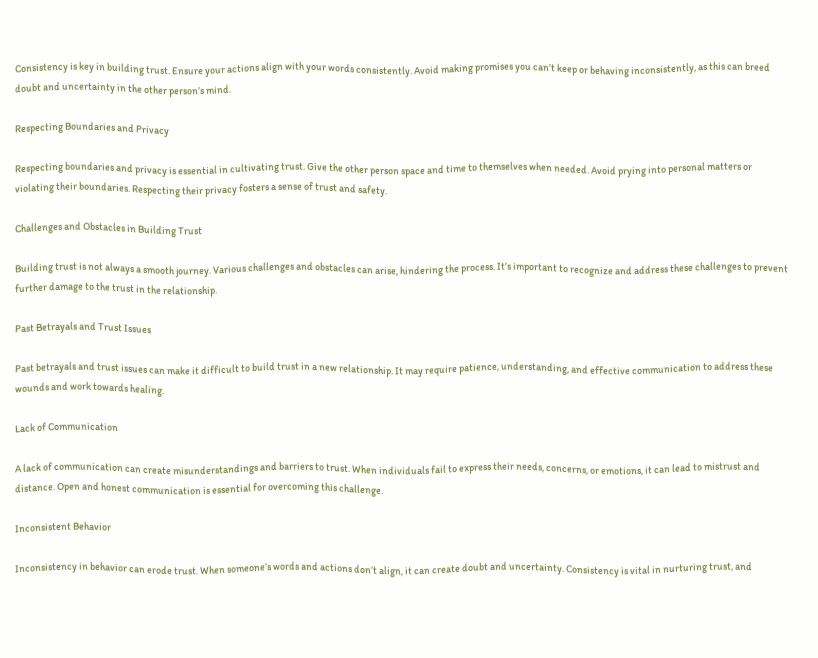Consistency is key in building trust. Ensure your actions align with your words consistently. Avoid making promises you can’t keep or behaving inconsistently, as this can breed doubt and uncertainty in the other person’s mind.

Respecting Boundaries and Privacy

Respecting boundaries and privacy is essential in cultivating trust. Give the other person space and time to themselves when needed. Avoid prying into personal matters or violating their boundaries. Respecting their privacy fosters a sense of trust and safety.

Challenges and Obstacles in Building Trust

Building trust is not always a smooth journey. Various challenges and obstacles can arise, hindering the process. It’s important to recognize and address these challenges to prevent further damage to the trust in the relationship.

Past Betrayals and Trust Issues

Past betrayals and trust issues can make it difficult to build trust in a new relationship. It may require patience, understanding, and effective communication to address these wounds and work towards healing.

Lack of Communication

A lack of communication can create misunderstandings and barriers to trust. When individuals fail to express their needs, concerns, or emotions, it can lead to mistrust and distance. Open and honest communication is essential for overcoming this challenge.

Inconsistent Behavior

Inconsistency in behavior can erode trust. When someone’s words and actions don’t align, it can create doubt and uncertainty. Consistency is vital in nurturing trust, and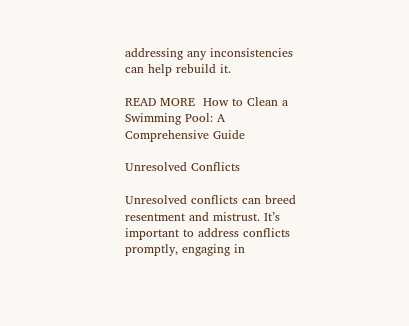addressing any inconsistencies can help rebuild it.

READ MORE  How to Clean a Swimming Pool: A Comprehensive Guide

Unresolved Conflicts

Unresolved conflicts can breed resentment and mistrust. It’s important to address conflicts promptly, engaging in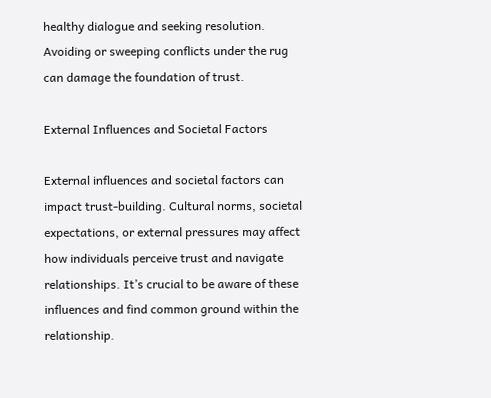healthy dialogue and seeking resolution. Avoiding or sweeping conflicts under the rug can damage the foundation of trust.

External Influences and Societal Factors

External influences and societal factors can impact trust-building. Cultural norms, societal expectations, or external pressures may affect how individuals perceive trust and navigate relationships. It’s crucial to be aware of these influences and find common ground within the relationship.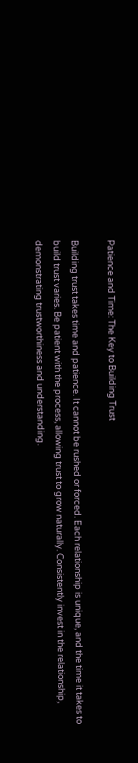Patience and Time: The Key to Building Trust

Building trust takes time and patience. It cannot be rushed or forced. Each relationship is unique, and the time it takes to build trust varies. Be patient with the process, allowing trust to grow naturally. Consistently invest in the relationship, demonstrating trustworthiness and understanding.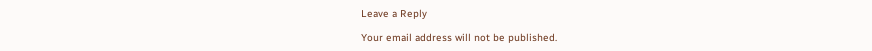Leave a Reply

Your email address will not be published.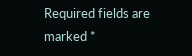Required fields are marked *